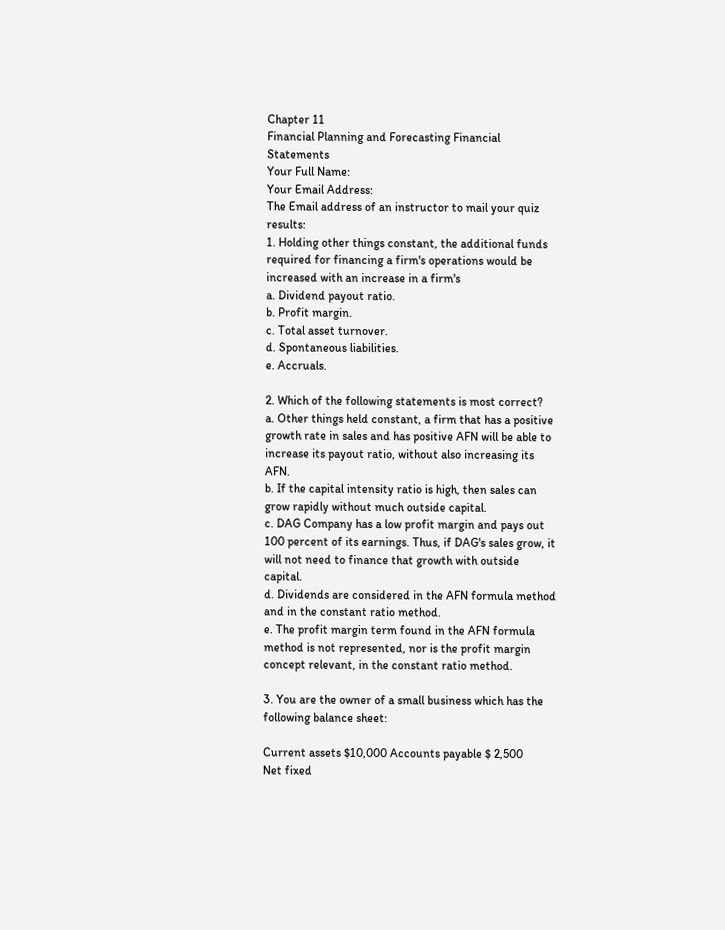Chapter 11
Financial Planning and Forecasting Financial Statements
Your Full Name:
Your Email Address:
The Email address of an instructor to mail your quiz results:
1. Holding other things constant, the additional funds required for financing a firm's operations would be increased with an increase in a firm's
a. Dividend payout ratio.
b. Profit margin.
c. Total asset turnover.
d. Spontaneous liabilities.
e. Accruals.

2. Which of the following statements is most correct?
a. Other things held constant, a firm that has a positive growth rate in sales and has positive AFN will be able to increase its payout ratio, without also increasing its AFN.
b. If the capital intensity ratio is high, then sales can grow rapidly without much outside capital.
c. DAG Company has a low profit margin and pays out 100 percent of its earnings. Thus, if DAG's sales grow, it will not need to finance that growth with outside capital.
d. Dividends are considered in the AFN formula method and in the constant ratio method.
e. The profit margin term found in the AFN formula method is not represented, nor is the profit margin concept relevant, in the constant ratio method.

3. You are the owner of a small business which has the following balance sheet:

Current assets $10,000 Accounts payable $ 2,500
Net fixed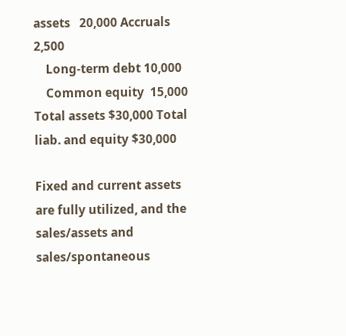assets   20,000 Accruals 2,500
    Long-term debt 10,000
    Common equity  15,000
Total assets $30,000 Total liab. and equity $30,000

Fixed and current assets are fully utilized, and the sales/assets and sales/spontaneous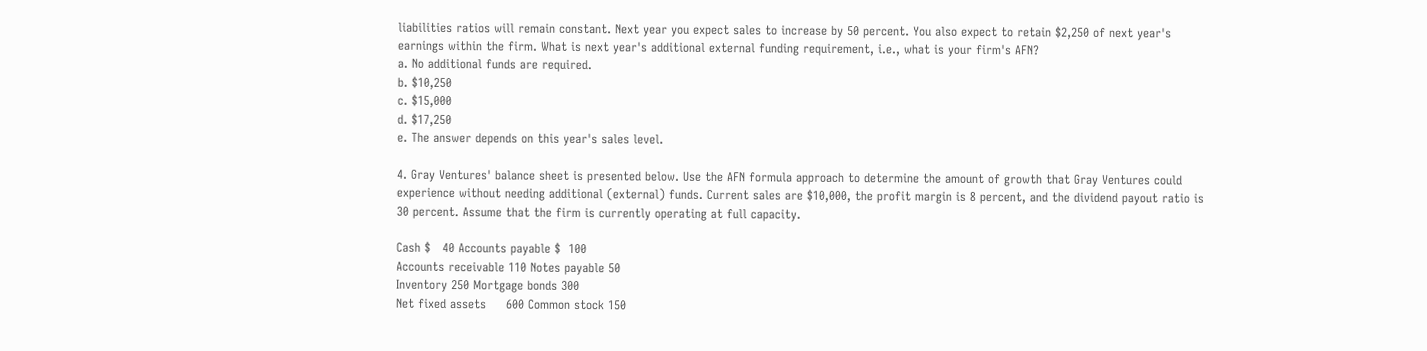liabilities ratios will remain constant. Next year you expect sales to increase by 50 percent. You also expect to retain $2,250 of next year's earnings within the firm. What is next year's additional external funding requirement, i.e., what is your firm's AFN?
a. No additional funds are required.
b. $10,250
c. $15,000
d. $17,250
e. The answer depends on this year's sales level.

4. Gray Ventures' balance sheet is presented below. Use the AFN formula approach to determine the amount of growth that Gray Ventures could experience without needing additional (external) funds. Current sales are $10,000, the profit margin is 8 percent, and the dividend payout ratio is 30 percent. Assume that the firm is currently operating at full capacity.

Cash $   40 Accounts payable $  100
Accounts receivable 110 Notes payable 50
Inventory 250 Mortgage bonds 300
Net fixed assets     600 Common stock 150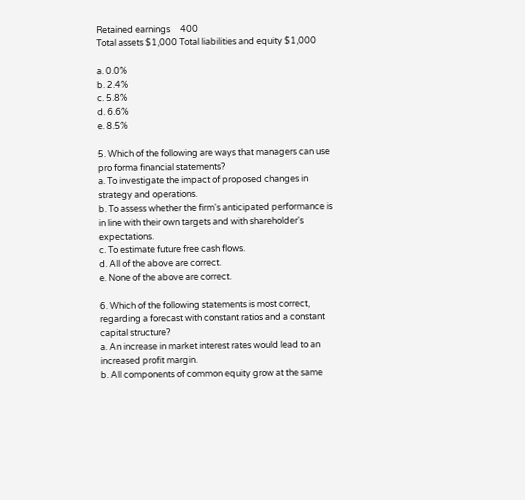Retained earnings     400
Total assets $1,000 Total liabilities and equity $1,000

a. 0.0%
b. 2.4%
c. 5.8%
d. 6.6%
e. 8.5%

5. Which of the following are ways that managers can use pro forma financial statements?
a. To investigate the impact of proposed changes in strategy and operations.
b. To assess whether the firm's anticipated performance is in line with their own targets and with shareholder's expectations.
c. To estimate future free cash flows.
d. All of the above are correct.
e. None of the above are correct.

6. Which of the following statements is most correct, regarding a forecast with constant ratios and a constant capital structure?
a. An increase in market interest rates would lead to an increased profit margin.
b. All components of common equity grow at the same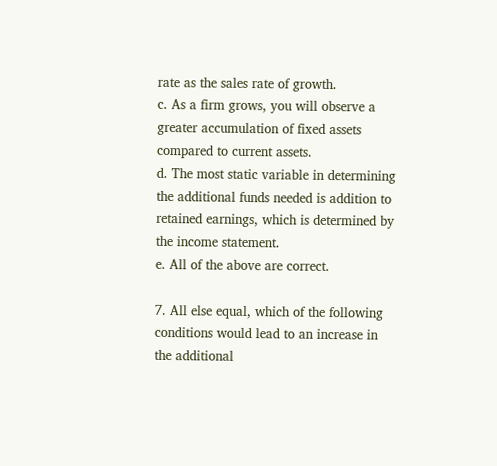rate as the sales rate of growth.
c. As a firm grows, you will observe a greater accumulation of fixed assets compared to current assets.
d. The most static variable in determining the additional funds needed is addition to retained earnings, which is determined by the income statement.
e. All of the above are correct.

7. All else equal, which of the following conditions would lead to an increase in the additional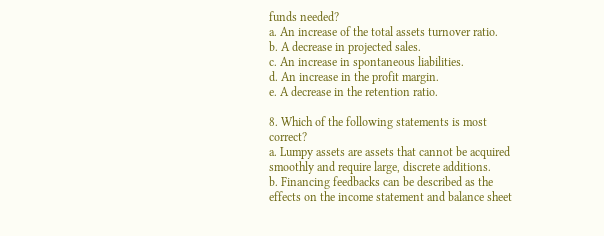funds needed?
a. An increase of the total assets turnover ratio.
b. A decrease in projected sales.
c. An increase in spontaneous liabilities.
d. An increase in the profit margin.
e. A decrease in the retention ratio.

8. Which of the following statements is most correct?
a. Lumpy assets are assets that cannot be acquired smoothly and require large, discrete additions.
b. Financing feedbacks can be described as the effects on the income statement and balance sheet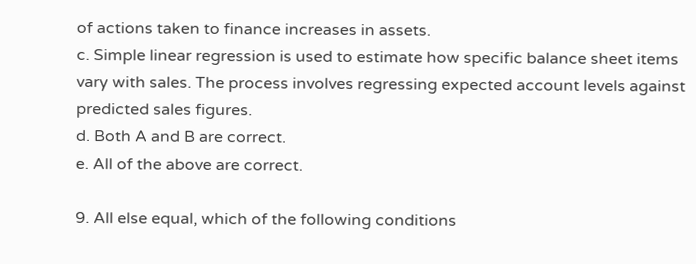of actions taken to finance increases in assets.
c. Simple linear regression is used to estimate how specific balance sheet items vary with sales. The process involves regressing expected account levels against predicted sales figures.
d. Both A and B are correct.
e. All of the above are correct.

9. All else equal, which of the following conditions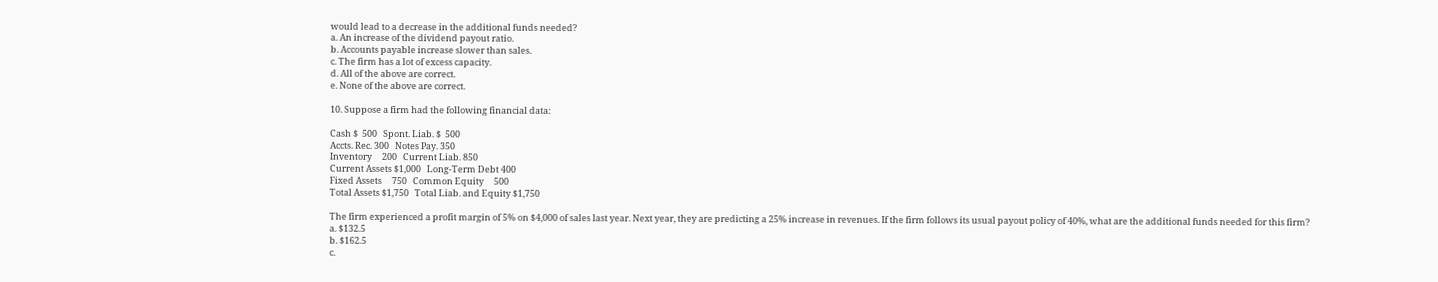would lead to a decrease in the additional funds needed?
a. An increase of the dividend payout ratio.
b. Accounts payable increase slower than sales.
c. The firm has a lot of excess capacity.
d. All of the above are correct.
e. None of the above are correct.

10. Suppose a firm had the following financial data:

Cash $  500   Spont. Liab. $  500
Accts. Rec. 300   Notes Pay. 350
Inventory     200   Current Liab. 850
Current Assets $1,000   Long-Term Debt 400
Fixed Assets     750   Common Equity     500
Total Assets $1,750   Total Liab. and Equity $1,750

The firm experienced a profit margin of 5% on $4,000 of sales last year. Next year, they are predicting a 25% increase in revenues. If the firm follows its usual payout policy of 40%, what are the additional funds needed for this firm?
a. $132.5
b. $162.5
c.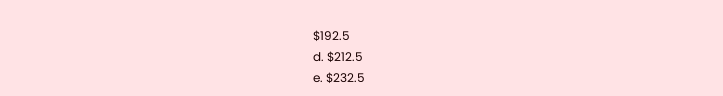$192.5
d. $212.5
e. $232.5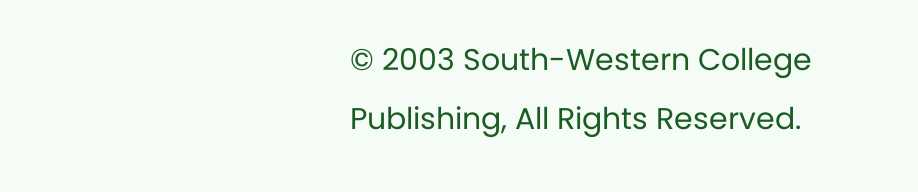© 2003 South-Western College Publishing, All Rights Reserved.